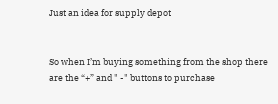Just an idea for supply depot


So when I’m buying something from the shop there are the “+” and " -" buttons to purchase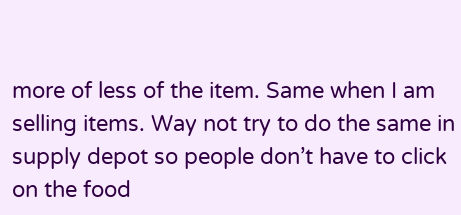more of less of the item. Same when I am selling items. Way not try to do the same in supply depot so people don’t have to click on the food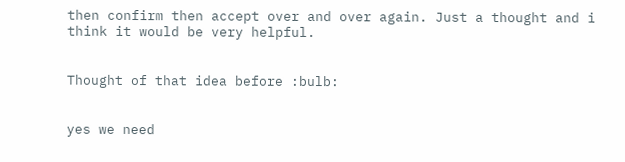then confirm then accept over and over again. Just a thought and i think it would be very helpful.


Thought of that idea before :bulb:


yes we need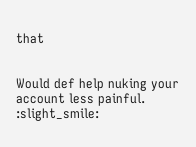that


Would def help nuking your account less painful. :slight_smile: